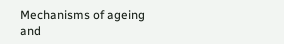Mechanisms of ageing and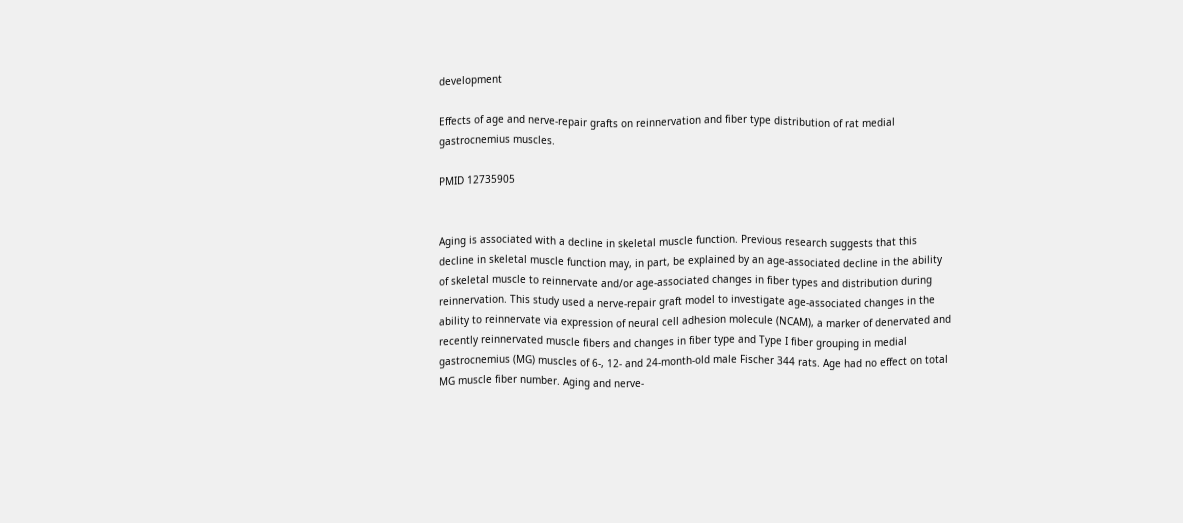development

Effects of age and nerve-repair grafts on reinnervation and fiber type distribution of rat medial gastrocnemius muscles.

PMID 12735905


Aging is associated with a decline in skeletal muscle function. Previous research suggests that this decline in skeletal muscle function may, in part, be explained by an age-associated decline in the ability of skeletal muscle to reinnervate and/or age-associated changes in fiber types and distribution during reinnervation. This study used a nerve-repair graft model to investigate age-associated changes in the ability to reinnervate via expression of neural cell adhesion molecule (NCAM), a marker of denervated and recently reinnervated muscle fibers and changes in fiber type and Type I fiber grouping in medial gastrocnemius (MG) muscles of 6-, 12- and 24-month-old male Fischer 344 rats. Age had no effect on total MG muscle fiber number. Aging and nerve-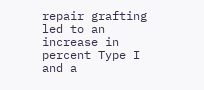repair grafting led to an increase in percent Type I and a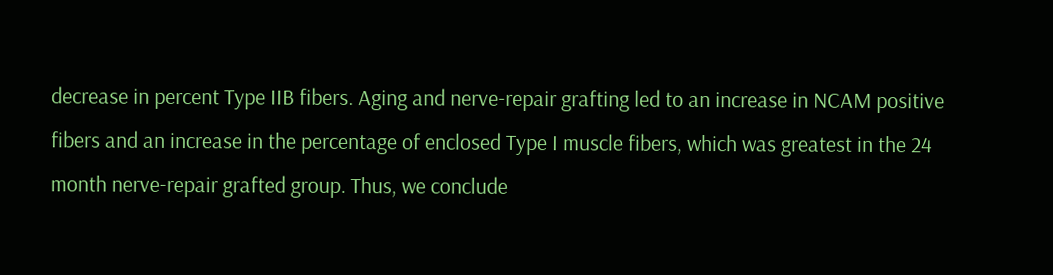decrease in percent Type IIB fibers. Aging and nerve-repair grafting led to an increase in NCAM positive fibers and an increase in the percentage of enclosed Type I muscle fibers, which was greatest in the 24 month nerve-repair grafted group. Thus, we conclude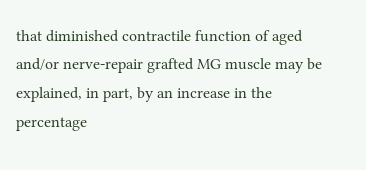that diminished contractile function of aged and/or nerve-repair grafted MG muscle may be explained, in part, by an increase in the percentage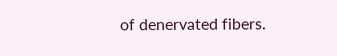of denervated fibers.